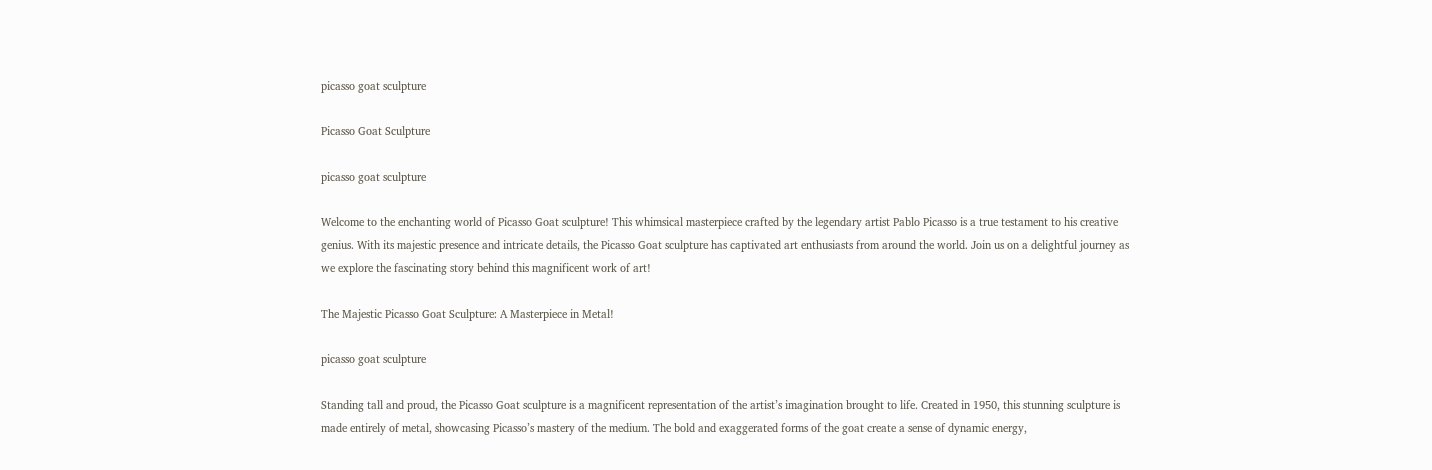picasso goat sculpture

Picasso Goat Sculpture

picasso goat sculpture

Welcome to the enchanting world of Picasso Goat sculpture! This whimsical masterpiece crafted by the legendary artist Pablo Picasso is a true testament to his creative genius. With its majestic presence and intricate details, the Picasso Goat sculpture has captivated art enthusiasts from around the world. Join us on a delightful journey as we explore the fascinating story behind this magnificent work of art!

The Majestic Picasso Goat Sculpture: A Masterpiece in Metal!

picasso goat sculpture

Standing tall and proud, the Picasso Goat sculpture is a magnificent representation of the artist’s imagination brought to life. Created in 1950, this stunning sculpture is made entirely of metal, showcasing Picasso’s mastery of the medium. The bold and exaggerated forms of the goat create a sense of dynamic energy,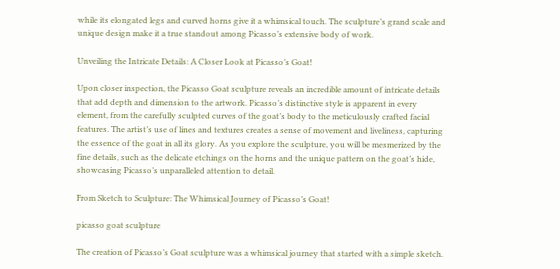while its elongated legs and curved horns give it a whimsical touch. The sculpture’s grand scale and unique design make it a true standout among Picasso’s extensive body of work.

Unveiling the Intricate Details: A Closer Look at Picasso’s Goat!

Upon closer inspection, the Picasso Goat sculpture reveals an incredible amount of intricate details that add depth and dimension to the artwork. Picasso’s distinctive style is apparent in every element, from the carefully sculpted curves of the goat’s body to the meticulously crafted facial features. The artist’s use of lines and textures creates a sense of movement and liveliness, capturing the essence of the goat in all its glory. As you explore the sculpture, you will be mesmerized by the fine details, such as the delicate etchings on the horns and the unique pattern on the goat’s hide, showcasing Picasso’s unparalleled attention to detail.

From Sketch to Sculpture: The Whimsical Journey of Picasso’s Goat!

picasso goat sculpture

The creation of Picasso’s Goat sculpture was a whimsical journey that started with a simple sketch.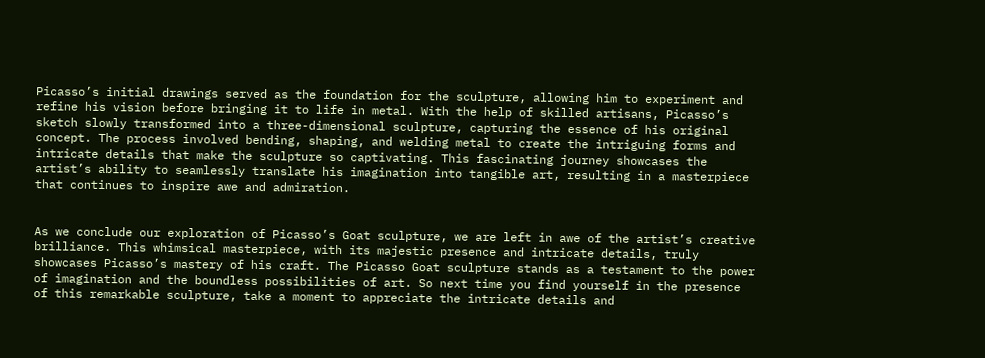Picasso’s initial drawings served as the foundation for the sculpture, allowing him to experiment and refine his vision before bringing it to life in metal. With the help of skilled artisans, Picasso’s sketch slowly transformed into a three-dimensional sculpture, capturing the essence of his original concept. The process involved bending, shaping, and welding metal to create the intriguing forms and intricate details that make the sculpture so captivating. This fascinating journey showcases the artist’s ability to seamlessly translate his imagination into tangible art, resulting in a masterpiece that continues to inspire awe and admiration.


As we conclude our exploration of Picasso’s Goat sculpture, we are left in awe of the artist’s creative brilliance. This whimsical masterpiece, with its majestic presence and intricate details, truly showcases Picasso’s mastery of his craft. The Picasso Goat sculpture stands as a testament to the power of imagination and the boundless possibilities of art. So next time you find yourself in the presence of this remarkable sculpture, take a moment to appreciate the intricate details and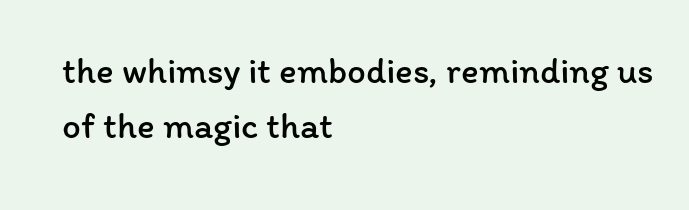the whimsy it embodies, reminding us of the magic that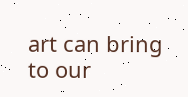art can bring to our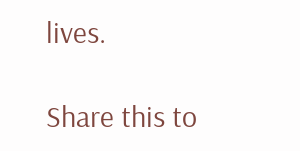lives.

Share this to